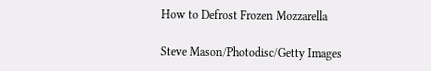How to Defrost Frozen Mozzarella

Steve Mason/Photodisc/Getty Images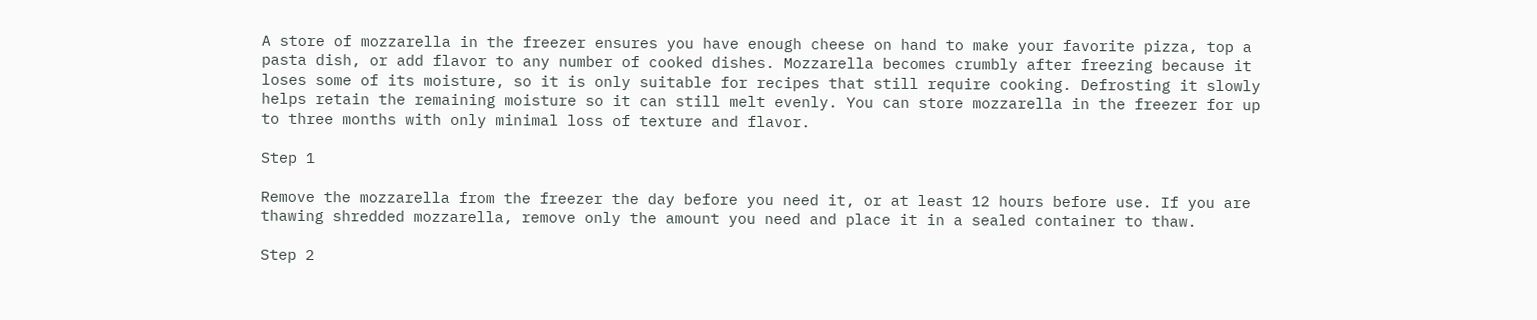A store of mozzarella in the freezer ensures you have enough cheese on hand to make your favorite pizza, top a pasta dish, or add flavor to any number of cooked dishes. Mozzarella becomes crumbly after freezing because it loses some of its moisture, so it is only suitable for recipes that still require cooking. Defrosting it slowly helps retain the remaining moisture so it can still melt evenly. You can store mozzarella in the freezer for up to three months with only minimal loss of texture and flavor.

Step 1

Remove the mozzarella from the freezer the day before you need it, or at least 12 hours before use. If you are thawing shredded mozzarella, remove only the amount you need and place it in a sealed container to thaw.

Step 2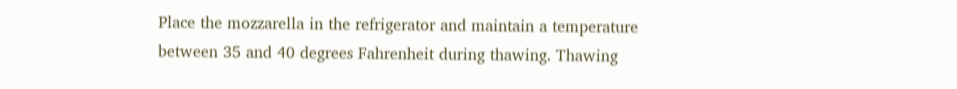Place the mozzarella in the refrigerator and maintain a temperature between 35 and 40 degrees Fahrenheit during thawing. Thawing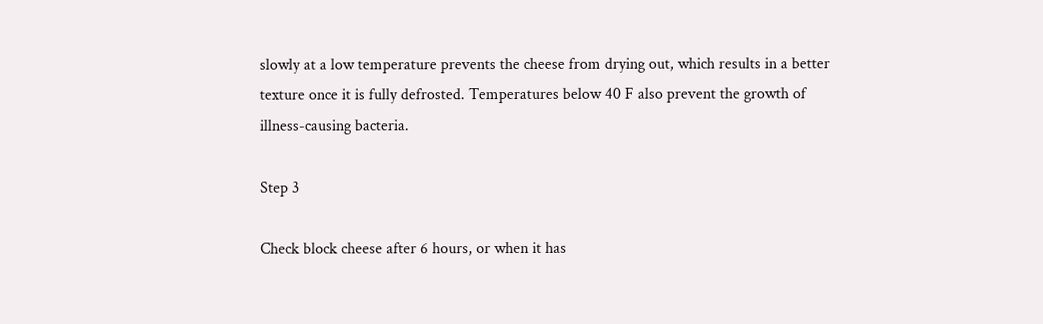slowly at a low temperature prevents the cheese from drying out, which results in a better texture once it is fully defrosted. Temperatures below 40 F also prevent the growth of illness-causing bacteria.

Step 3

Check block cheese after 6 hours, or when it has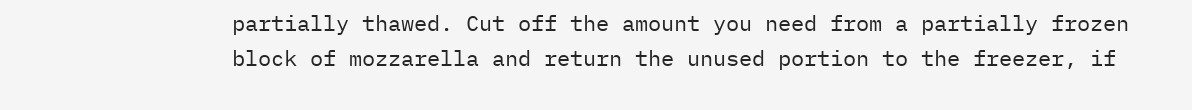partially thawed. Cut off the amount you need from a partially frozen block of mozzarella and return the unused portion to the freezer, if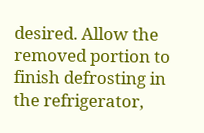desired. Allow the removed portion to finish defrosting in the refrigerator,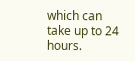which can take up to 24 hours.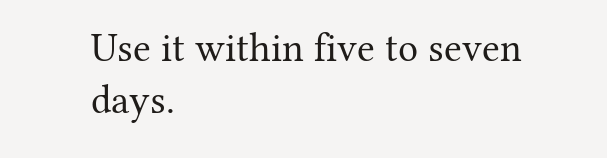Use it within five to seven days.